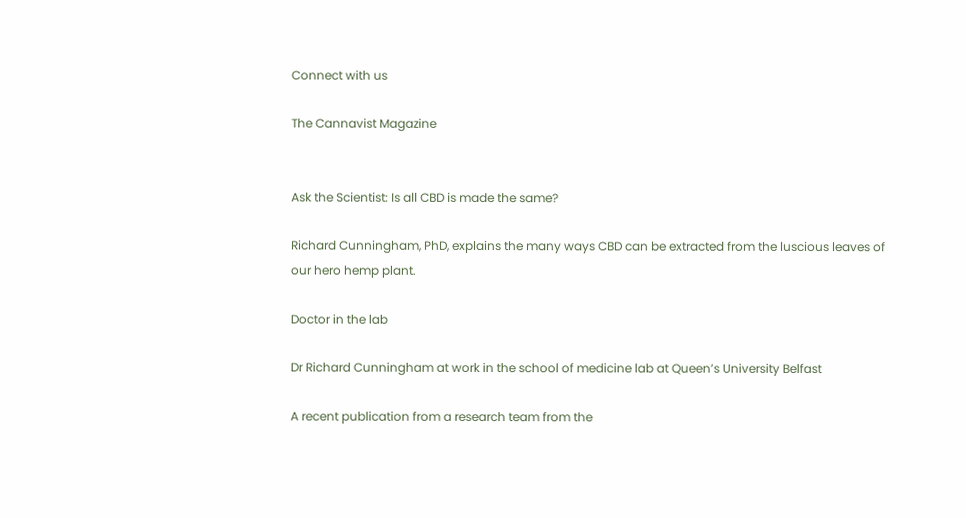Connect with us

The Cannavist Magazine


Ask the Scientist: Is all CBD is made the same?

Richard Cunningham, PhD, explains the many ways CBD can be extracted from the luscious leaves of our hero hemp plant.

Doctor in the lab

Dr Richard Cunningham at work in the school of medicine lab at Queen’s University Belfast

A recent publication from a research team from the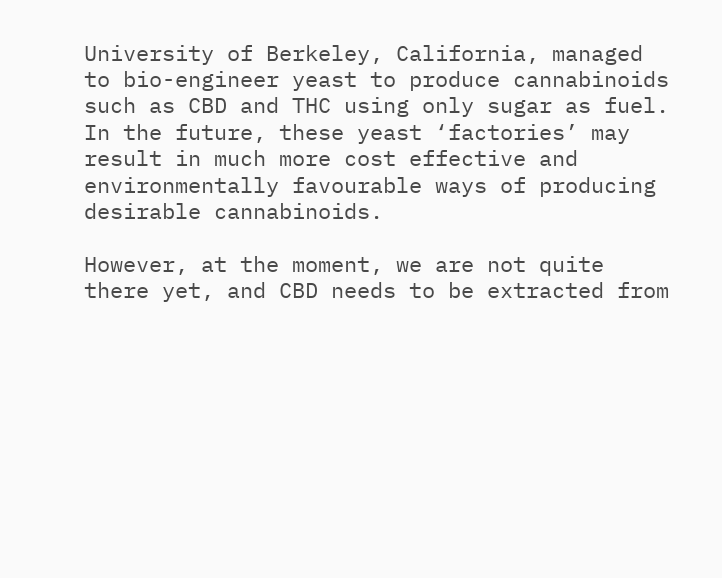University of Berkeley, California, managed to bio-engineer yeast to produce cannabinoids such as CBD and THC using only sugar as fuel. In the future, these yeast ‘factories’ may result in much more cost effective and environmentally favourable ways of producing desirable cannabinoids.

However, at the moment, we are not quite there yet, and CBD needs to be extracted from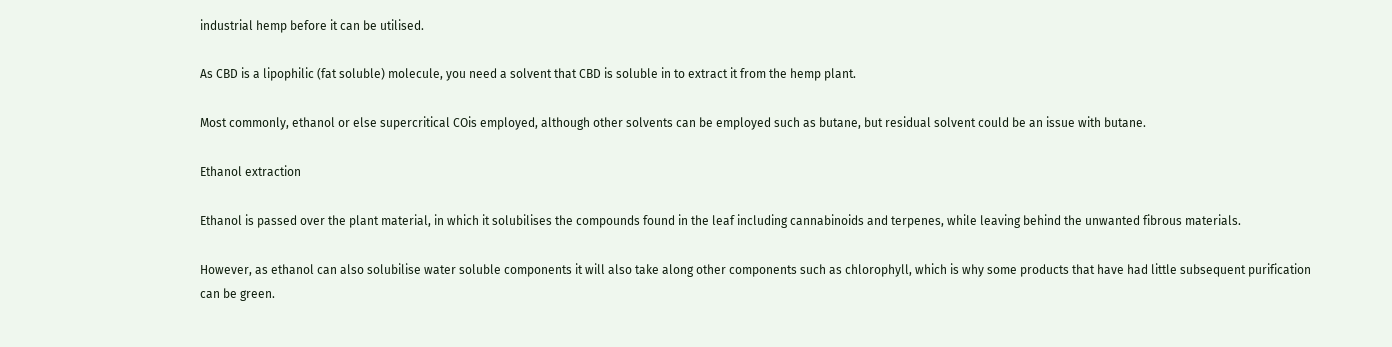industrial hemp before it can be utilised.

As CBD is a lipophilic (fat soluble) molecule, you need a solvent that CBD is soluble in to extract it from the hemp plant.

Most commonly, ethanol or else supercritical COis employed, although other solvents can be employed such as butane, but residual solvent could be an issue with butane.

Ethanol extraction

Ethanol is passed over the plant material, in which it solubilises the compounds found in the leaf including cannabinoids and terpenes, while leaving behind the unwanted fibrous materials.

However, as ethanol can also solubilise water soluble components it will also take along other components such as chlorophyll, which is why some products that have had little subsequent purification can be green.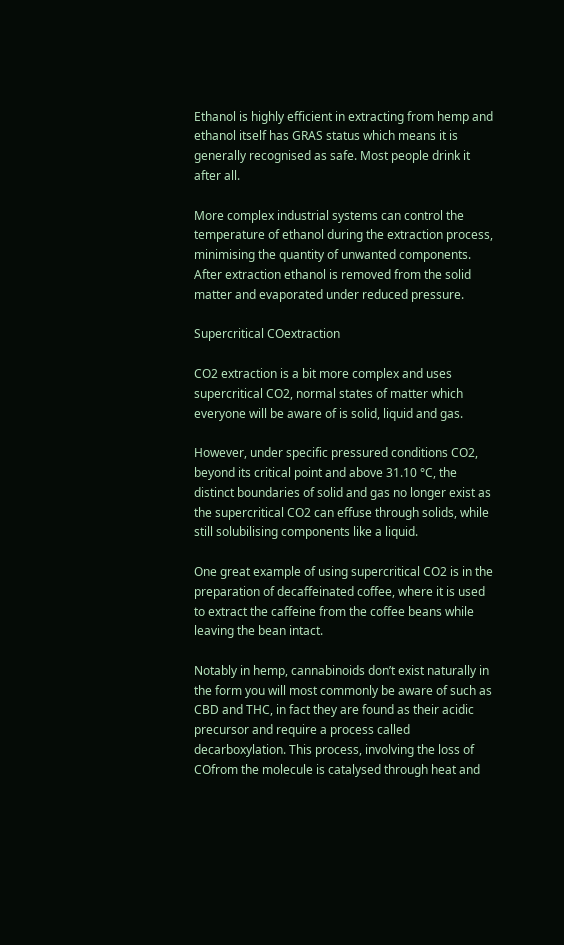Ethanol is highly efficient in extracting from hemp and ethanol itself has GRAS status which means it is generally recognised as safe. Most people drink it after all.

More complex industrial systems can control the temperature of ethanol during the extraction process, minimising the quantity of unwanted components.  After extraction ethanol is removed from the solid matter and evaporated under reduced pressure.

Supercritical COextraction

CO2 extraction is a bit more complex and uses supercritical CO2, normal states of matter which everyone will be aware of is solid, liquid and gas.

However, under specific pressured conditions CO2, beyond its critical point and above 31.10 °C, the distinct boundaries of solid and gas no longer exist as the supercritical CO2 can effuse through solids, while still solubilising components like a liquid.

One great example of using supercritical CO2 is in the preparation of decaffeinated coffee, where it is used to extract the caffeine from the coffee beans while leaving the bean intact.

Notably in hemp, cannabinoids don’t exist naturally in the form you will most commonly be aware of such as CBD and THC, in fact they are found as their acidic precursor and require a process called decarboxylation. This process, involving the loss of COfrom the molecule is catalysed through heat and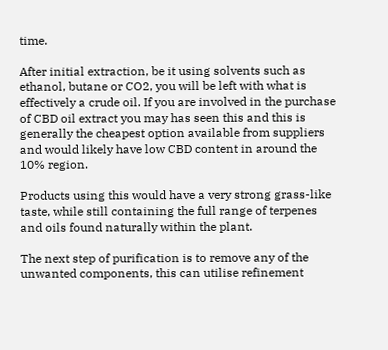time.

After initial extraction, be it using solvents such as ethanol, butane or CO2, you will be left with what is effectively a crude oil. If you are involved in the purchase of CBD oil extract you may has seen this and this is generally the cheapest option available from suppliers and would likely have low CBD content in around the 10% region.

Products using this would have a very strong grass-like taste, while still containing the full range of terpenes and oils found naturally within the plant.

The next step of purification is to remove any of the unwanted components, this can utilise refinement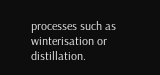processes such as winterisation or distillation.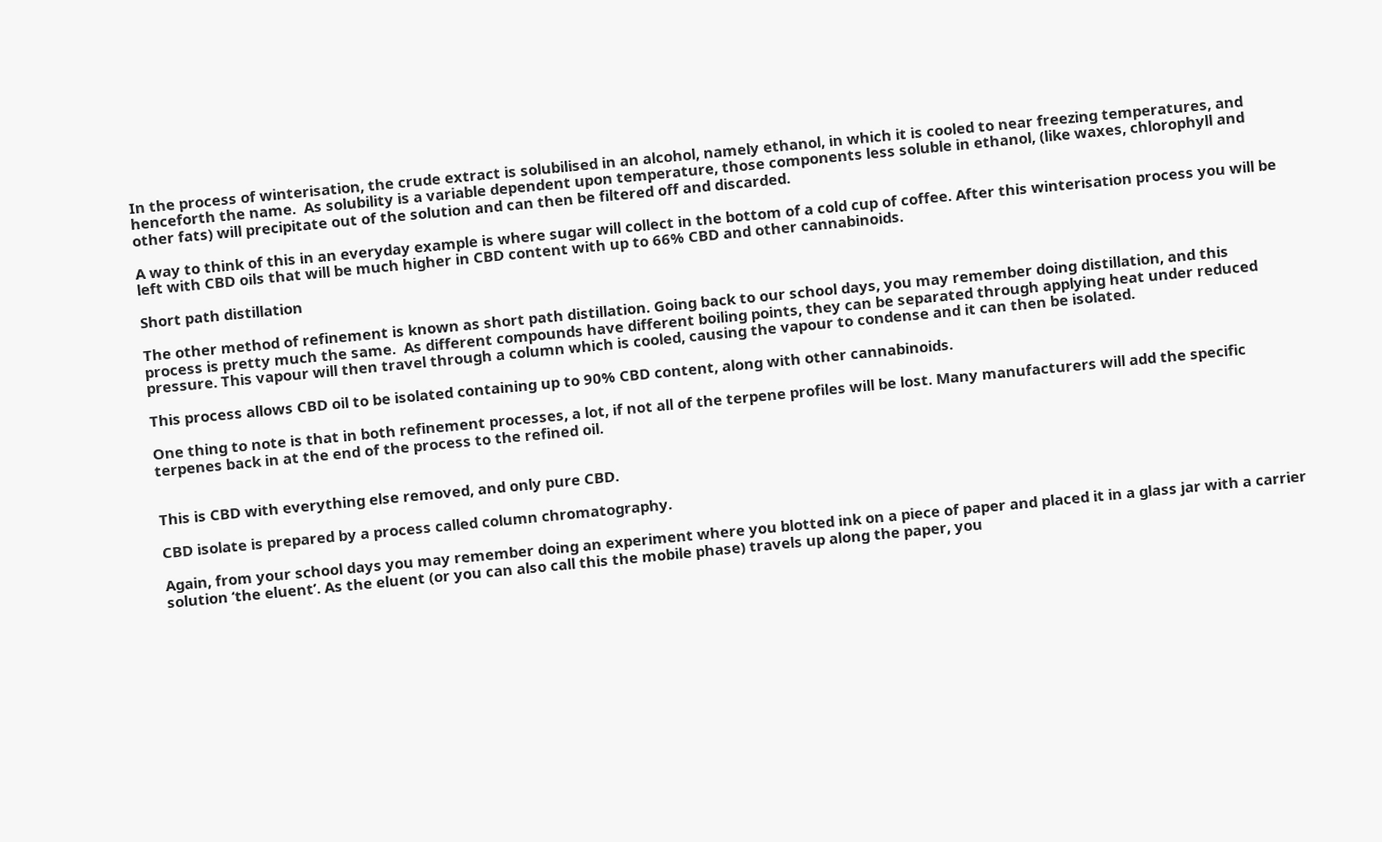In the process of winterisation, the crude extract is solubilised in an alcohol, namely ethanol, in which it is cooled to near freezing temperatures, and henceforth the name.  As solubility is a variable dependent upon temperature, those components less soluble in ethanol, (like waxes, chlorophyll and other fats) will precipitate out of the solution and can then be filtered off and discarded.

A way to think of this in an everyday example is where sugar will collect in the bottom of a cold cup of coffee. After this winterisation process you will be left with CBD oils that will be much higher in CBD content with up to 66% CBD and other cannabinoids.

Short path distillation

The other method of refinement is known as short path distillation. Going back to our school days, you may remember doing distillation, and this process is pretty much the same.  As different compounds have different boiling points, they can be separated through applying heat under reduced pressure. This vapour will then travel through a column which is cooled, causing the vapour to condense and it can then be isolated.

This process allows CBD oil to be isolated containing up to 90% CBD content, along with other cannabinoids.

One thing to note is that in both refinement processes, a lot, if not all of the terpene profiles will be lost. Many manufacturers will add the specific terpenes back in at the end of the process to the refined oil.


This is CBD with everything else removed, and only pure CBD.

CBD isolate is prepared by a process called column chromatography.

Again, from your school days you may remember doing an experiment where you blotted ink on a piece of paper and placed it in a glass jar with a carrier solution ‘the eluent’. As the eluent (or you can also call this the mobile phase) travels up along the paper, you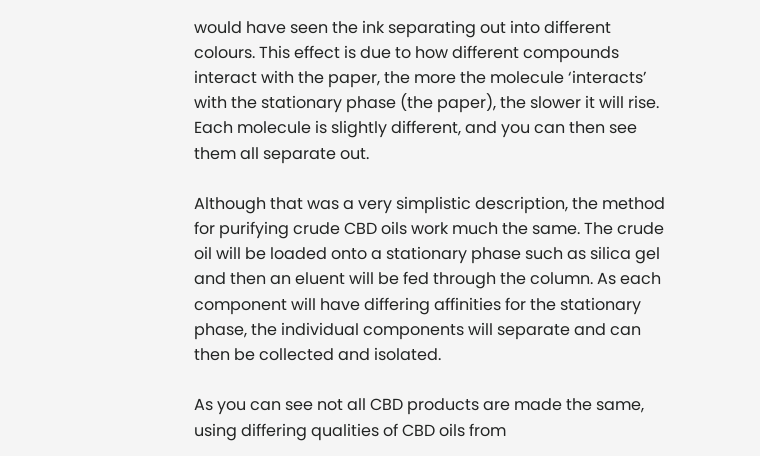would have seen the ink separating out into different colours. This effect is due to how different compounds interact with the paper, the more the molecule ‘interacts’ with the stationary phase (the paper), the slower it will rise. Each molecule is slightly different, and you can then see them all separate out.

Although that was a very simplistic description, the method for purifying crude CBD oils work much the same. The crude oil will be loaded onto a stationary phase such as silica gel and then an eluent will be fed through the column. As each component will have differing affinities for the stationary phase, the individual components will separate and can then be collected and isolated.

As you can see not all CBD products are made the same, using differing qualities of CBD oils from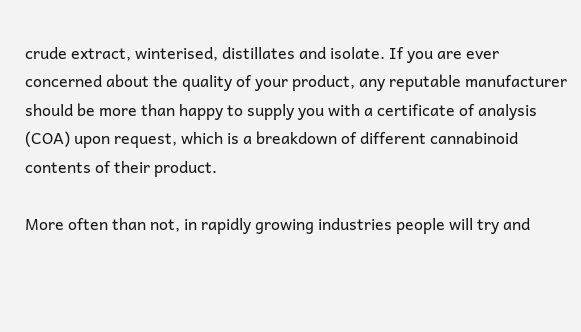crude extract, winterised, distillates and isolate. If you are ever concerned about the quality of your product, any reputable manufacturer should be more than happy to supply you with a certificate of analysis (COA) upon request, which is a breakdown of different cannabinoid contents of their product.

More often than not, in rapidly growing industries people will try and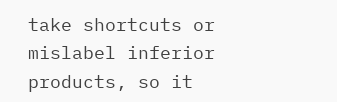take shortcuts or mislabel inferior products, so it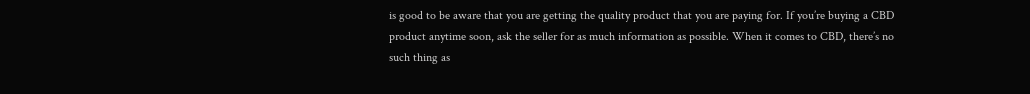is good to be aware that you are getting the quality product that you are paying for. If you’re buying a CBD product anytime soon, ask the seller for as much information as possible. When it comes to CBD, there’s no such thing as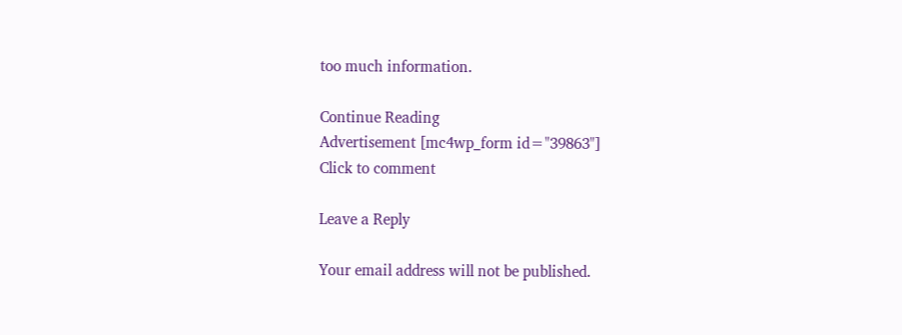too much information.

Continue Reading
Advertisement [mc4wp_form id="39863"]
Click to comment

Leave a Reply

Your email address will not be published.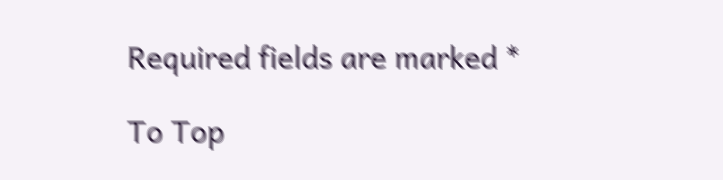Required fields are marked *

To Top